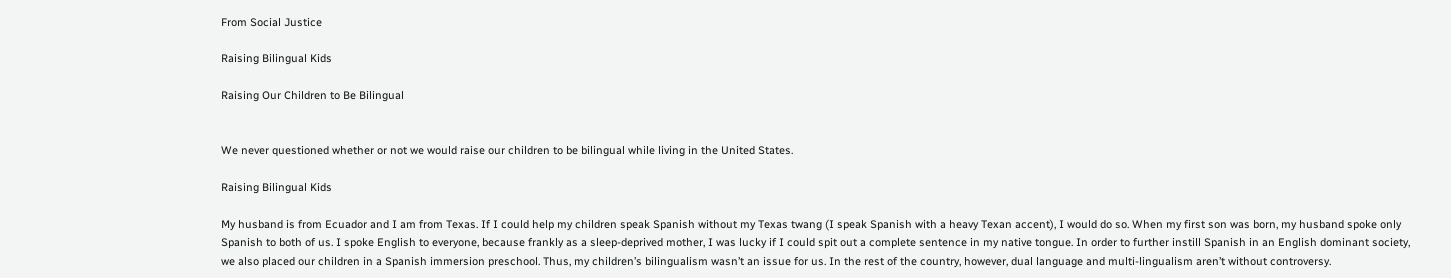From Social Justice

Raising Bilingual Kids

Raising Our Children to Be Bilingual


We never questioned whether or not we would raise our children to be bilingual while living in the United States.

Raising Bilingual Kids

My husband is from Ecuador and I am from Texas. If I could help my children speak Spanish without my Texas twang (I speak Spanish with a heavy Texan accent), I would do so. When my first son was born, my husband spoke only Spanish to both of us. I spoke English to everyone, because frankly as a sleep-deprived mother, I was lucky if I could spit out a complete sentence in my native tongue. In order to further instill Spanish in an English dominant society, we also placed our children in a Spanish immersion preschool. Thus, my children’s bilingualism wasn’t an issue for us. In the rest of the country, however, dual language and multi-lingualism aren’t without controversy.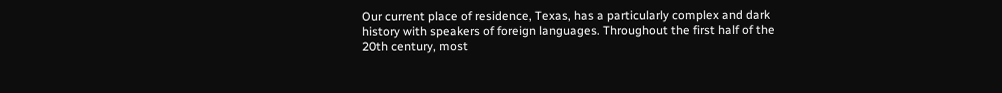Our current place of residence, Texas, has a particularly complex and dark history with speakers of foreign languages. Throughout the first half of the 20th century, most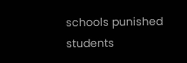schools punished students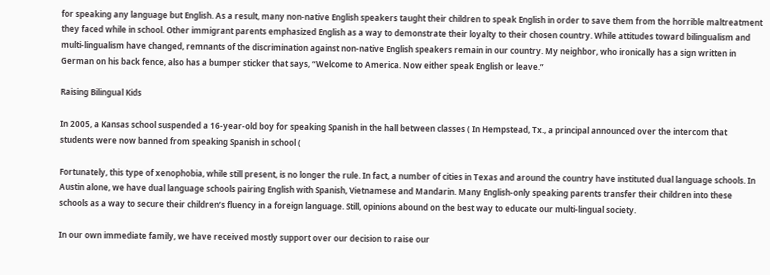for speaking any language but English. As a result, many non-native English speakers taught their children to speak English in order to save them from the horrible maltreatment they faced while in school. Other immigrant parents emphasized English as a way to demonstrate their loyalty to their chosen country. While attitudes toward bilingualism and multi-lingualism have changed, remnants of the discrimination against non-native English speakers remain in our country. My neighbor, who ironically has a sign written in German on his back fence, also has a bumper sticker that says, “Welcome to America. Now either speak English or leave.”

Raising Bilingual Kids

In 2005, a Kansas school suspended a 16-year-old boy for speaking Spanish in the hall between classes ( In Hempstead, Tx., a principal announced over the intercom that students were now banned from speaking Spanish in school (

Fortunately, this type of xenophobia, while still present, is no longer the rule. In fact, a number of cities in Texas and around the country have instituted dual language schools. In Austin alone, we have dual language schools pairing English with Spanish, Vietnamese and Mandarin. Many English-only speaking parents transfer their children into these schools as a way to secure their children’s fluency in a foreign language. Still, opinions abound on the best way to educate our multi-lingual society.

In our own immediate family, we have received mostly support over our decision to raise our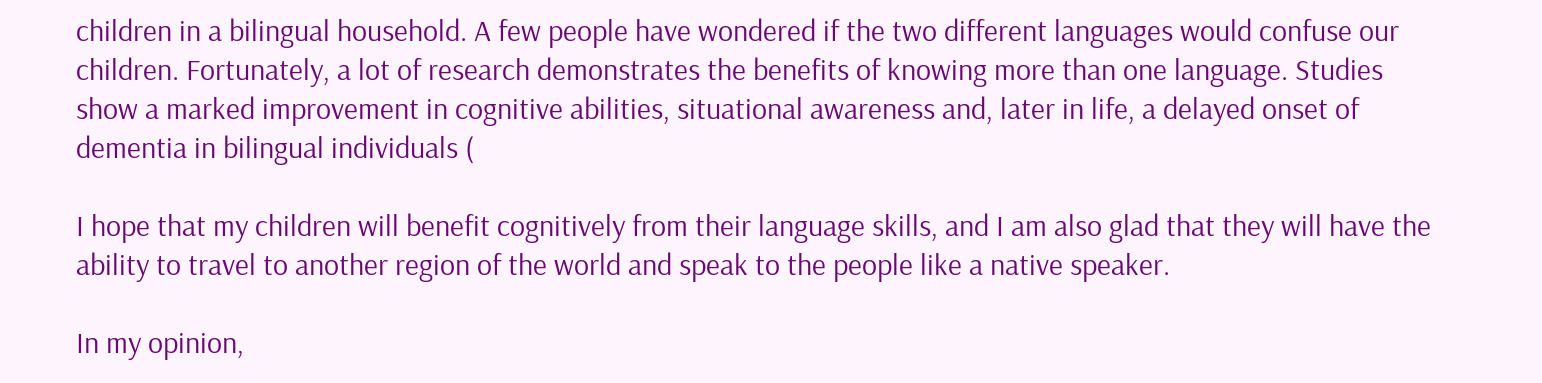children in a bilingual household. A few people have wondered if the two different languages would confuse our children. Fortunately, a lot of research demonstrates the benefits of knowing more than one language. Studies show a marked improvement in cognitive abilities, situational awareness and, later in life, a delayed onset of dementia in bilingual individuals (

I hope that my children will benefit cognitively from their language skills, and I am also glad that they will have the ability to travel to another region of the world and speak to the people like a native speaker.

In my opinion,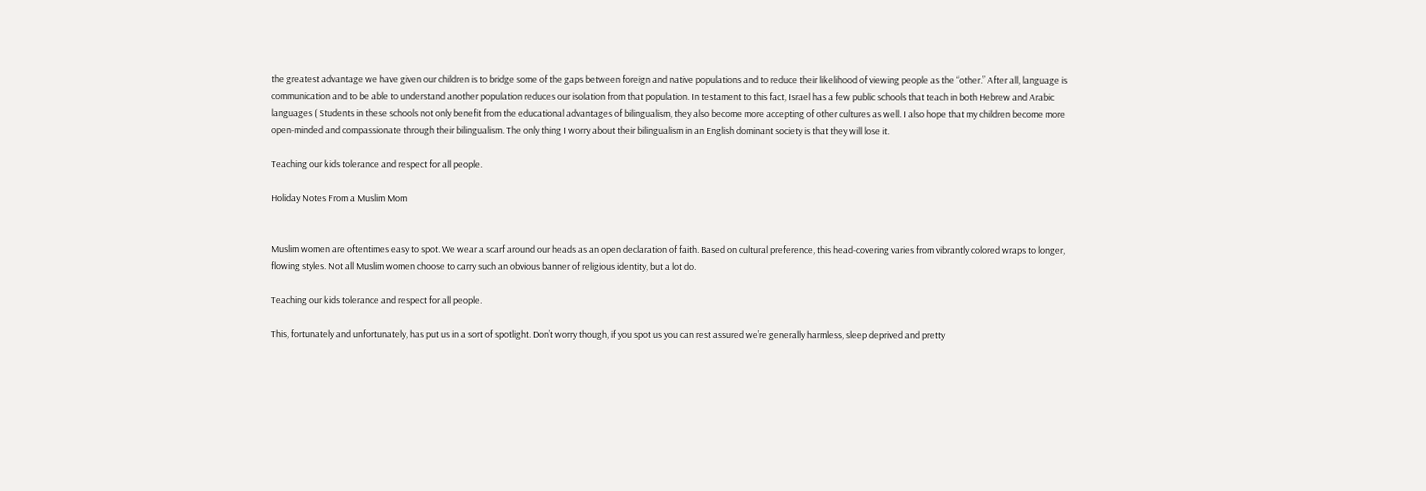the greatest advantage we have given our children is to bridge some of the gaps between foreign and native populations and to reduce their likelihood of viewing people as the “other.” After all, language is communication and to be able to understand another population reduces our isolation from that population. In testament to this fact, Israel has a few public schools that teach in both Hebrew and Arabic languages ( Students in these schools not only benefit from the educational advantages of bilingualism, they also become more accepting of other cultures as well. I also hope that my children become more open-minded and compassionate through their bilingualism. The only thing I worry about their bilingualism in an English dominant society is that they will lose it.

Teaching our kids tolerance and respect for all people.

Holiday Notes From a Muslim Mom


Muslim women are oftentimes easy to spot. We wear a scarf around our heads as an open declaration of faith. Based on cultural preference, this head-covering varies from vibrantly colored wraps to longer, flowing styles. Not all Muslim women choose to carry such an obvious banner of religious identity, but a lot do.

Teaching our kids tolerance and respect for all people.

This, fortunately and unfortunately, has put us in a sort of spotlight. Don’t worry though, if you spot us you can rest assured we’re generally harmless, sleep deprived and pretty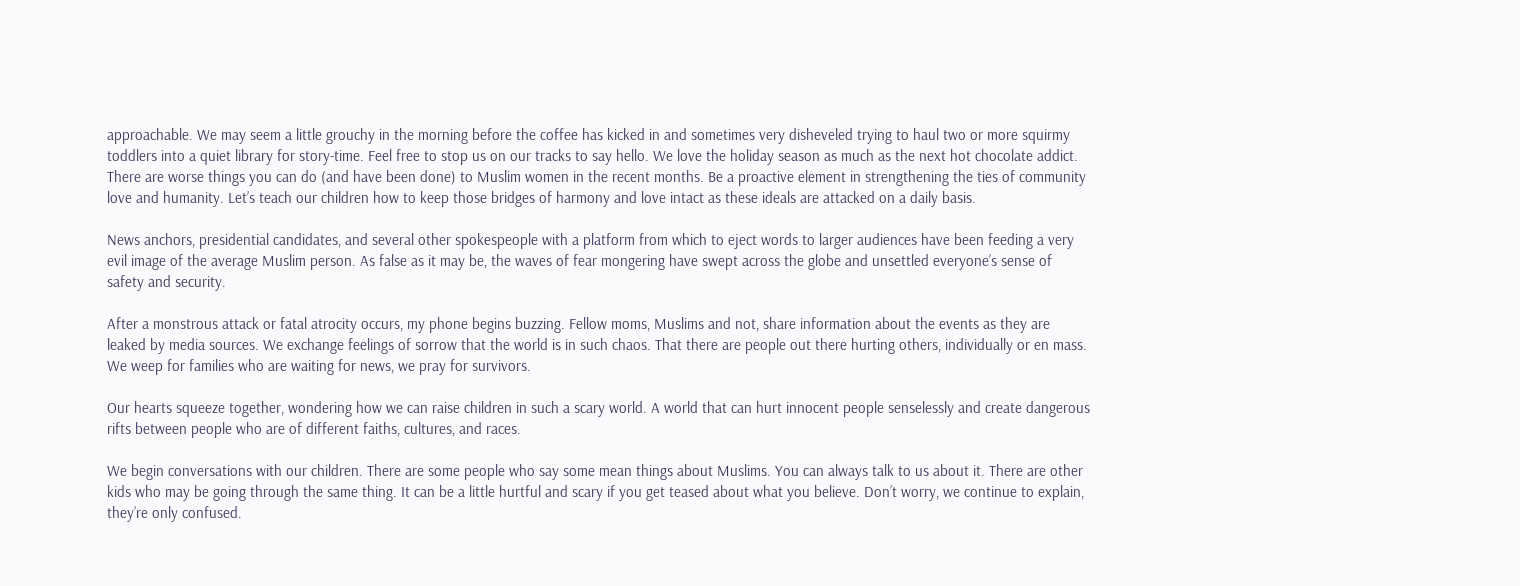approachable. We may seem a little grouchy in the morning before the coffee has kicked in and sometimes very disheveled trying to haul two or more squirmy toddlers into a quiet library for story-time. Feel free to stop us on our tracks to say hello. We love the holiday season as much as the next hot chocolate addict. There are worse things you can do (and have been done) to Muslim women in the recent months. Be a proactive element in strengthening the ties of community love and humanity. Let’s teach our children how to keep those bridges of harmony and love intact as these ideals are attacked on a daily basis.

News anchors, presidential candidates, and several other spokespeople with a platform from which to eject words to larger audiences have been feeding a very evil image of the average Muslim person. As false as it may be, the waves of fear mongering have swept across the globe and unsettled everyone’s sense of safety and security.

After a monstrous attack or fatal atrocity occurs, my phone begins buzzing. Fellow moms, Muslims and not, share information about the events as they are leaked by media sources. We exchange feelings of sorrow that the world is in such chaos. That there are people out there hurting others, individually or en mass. We weep for families who are waiting for news, we pray for survivors.

Our hearts squeeze together, wondering how we can raise children in such a scary world. A world that can hurt innocent people senselessly and create dangerous rifts between people who are of different faiths, cultures, and races.

We begin conversations with our children. There are some people who say some mean things about Muslims. You can always talk to us about it. There are other kids who may be going through the same thing. It can be a little hurtful and scary if you get teased about what you believe. Don’t worry, we continue to explain, they’re only confused.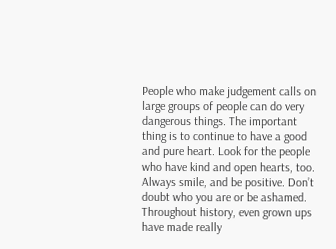People who make judgement calls on large groups of people can do very dangerous things. The important thing is to continue to have a good and pure heart. Look for the people who have kind and open hearts, too. Always smile, and be positive. Don’t doubt who you are or be ashamed. Throughout history, even grown ups have made really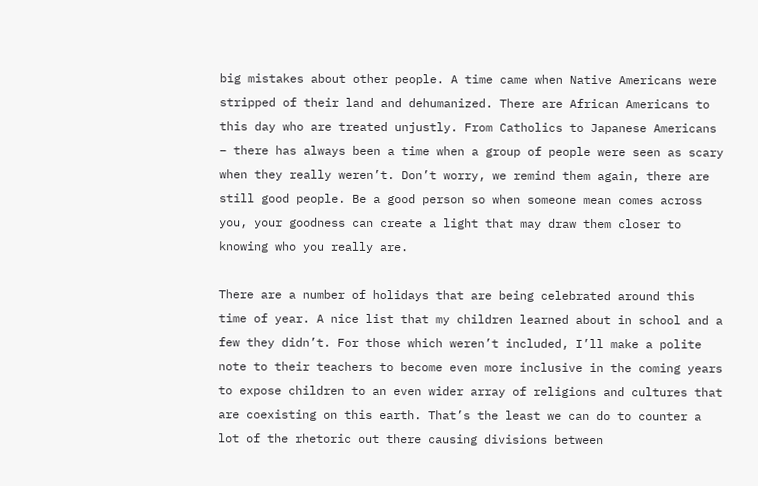big mistakes about other people. A time came when Native Americans were stripped of their land and dehumanized. There are African Americans to this day who are treated unjustly. From Catholics to Japanese Americans – there has always been a time when a group of people were seen as scary when they really weren’t. Don’t worry, we remind them again, there are still good people. Be a good person so when someone mean comes across you, your goodness can create a light that may draw them closer to knowing who you really are.

There are a number of holidays that are being celebrated around this time of year. A nice list that my children learned about in school and a few they didn’t. For those which weren’t included, I’ll make a polite note to their teachers to become even more inclusive in the coming years to expose children to an even wider array of religions and cultures that are coexisting on this earth. That’s the least we can do to counter a lot of the rhetoric out there causing divisions between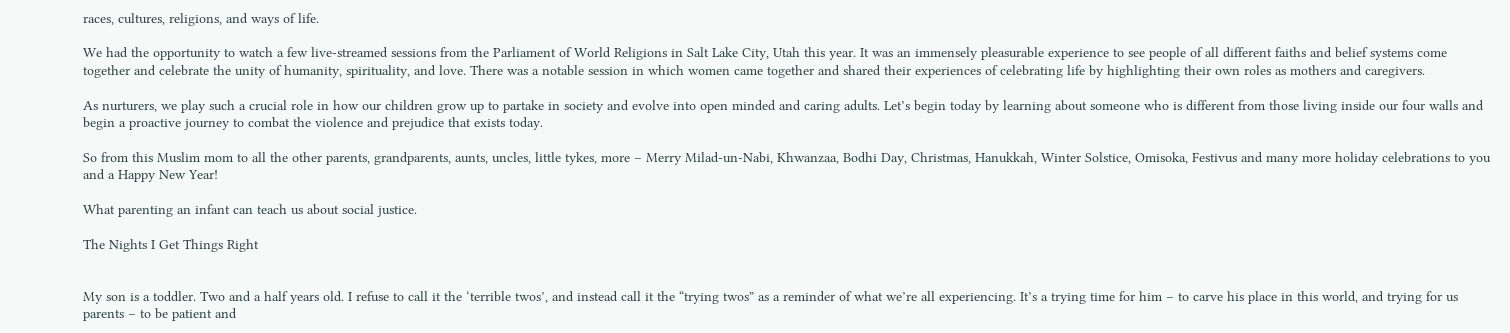races, cultures, religions, and ways of life.

We had the opportunity to watch a few live-streamed sessions from the Parliament of World Religions in Salt Lake City, Utah this year. It was an immensely pleasurable experience to see people of all different faiths and belief systems come together and celebrate the unity of humanity, spirituality, and love. There was a notable session in which women came together and shared their experiences of celebrating life by highlighting their own roles as mothers and caregivers.

As nurturers, we play such a crucial role in how our children grow up to partake in society and evolve into open minded and caring adults. Let’s begin today by learning about someone who is different from those living inside our four walls and begin a proactive journey to combat the violence and prejudice that exists today.

So from this Muslim mom to all the other parents, grandparents, aunts, uncles, little tykes, more – Merry Milad-un-Nabi, Khwanzaa, Bodhi Day, Christmas, Hanukkah, Winter Solstice, Omisoka, Festivus and many more holiday celebrations to you and a Happy New Year!

What parenting an infant can teach us about social justice.

The Nights I Get Things Right


My son is a toddler. Two and a half years old. I refuse to call it the ‘terrible twos’, and instead call it the “trying twos” as a reminder of what we’re all experiencing. It’s a trying time for him – to carve his place in this world, and trying for us parents – to be patient and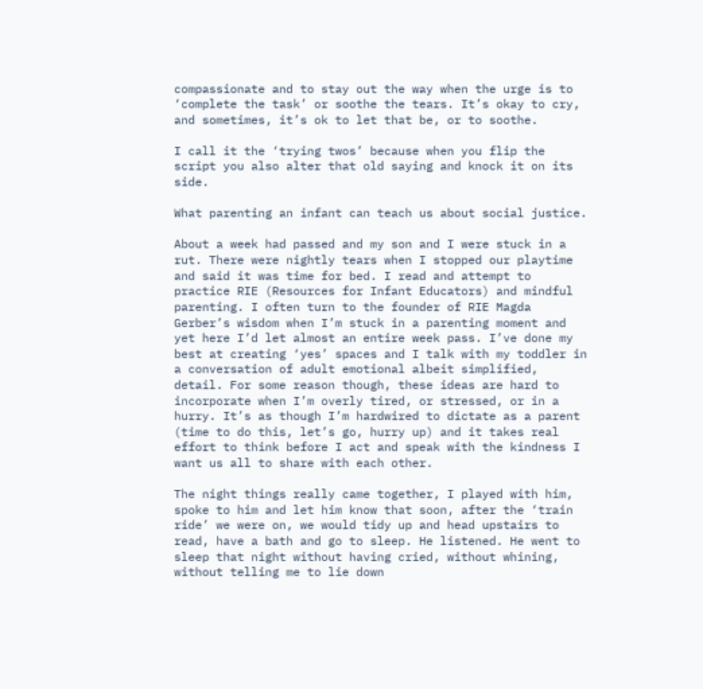compassionate and to stay out the way when the urge is to ‘complete the task’ or soothe the tears. It’s okay to cry, and sometimes, it’s ok to let that be, or to soothe.

I call it the ‘trying twos’ because when you flip the script you also alter that old saying and knock it on its side.

What parenting an infant can teach us about social justice.

About a week had passed and my son and I were stuck in a rut. There were nightly tears when I stopped our playtime and said it was time for bed. I read and attempt to practice RIE (Resources for Infant Educators) and mindful parenting. I often turn to the founder of RIE Magda Gerber’s wisdom when I’m stuck in a parenting moment and yet here I’d let almost an entire week pass. I’ve done my best at creating ‘yes’ spaces and I talk with my toddler in a conversation of adult emotional albeit simplified, detail. For some reason though, these ideas are hard to incorporate when I’m overly tired, or stressed, or in a hurry. It’s as though I’m hardwired to dictate as a parent (time to do this, let’s go, hurry up) and it takes real effort to think before I act and speak with the kindness I want us all to share with each other.

The night things really came together, I played with him, spoke to him and let him know that soon, after the ‘train ride’ we were on, we would tidy up and head upstairs to read, have a bath and go to sleep. He listened. He went to sleep that night without having cried, without whining, without telling me to lie down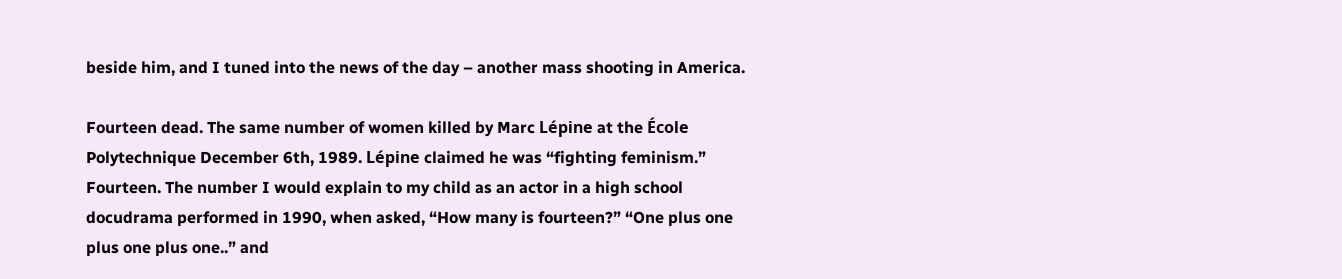beside him, and I tuned into the news of the day – another mass shooting in America.

Fourteen dead. The same number of women killed by Marc Lépine at the École Polytechnique December 6th, 1989. Lépine claimed he was “fighting feminism.” Fourteen. The number I would explain to my child as an actor in a high school docudrama performed in 1990, when asked, “How many is fourteen?” “One plus one plus one plus one..” and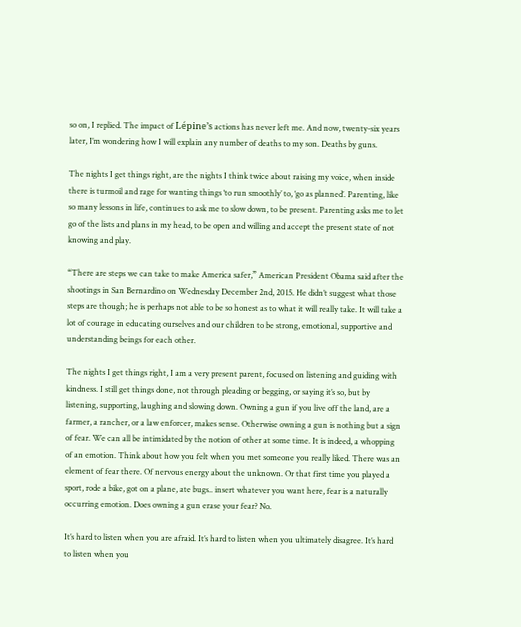so on, I replied. The impact of Lépine’s actions has never left me. And now, twenty-six years later, I’m wondering how I will explain any number of deaths to my son. Deaths by guns.

The nights I get things right, are the nights I think twice about raising my voice, when inside there is turmoil and rage for wanting things ‘to run smoothly’ to, ‘go as planned’. Parenting, like so many lessons in life, continues to ask me to slow down, to be present. Parenting asks me to let go of the lists and plans in my head, to be open and willing and accept the present state of not knowing and play.

“There are steps we can take to make America safer,” American President Obama said after the shootings in San Bernardino on Wednesday December 2nd, 2015. He didn’t suggest what those steps are though; he is perhaps not able to be so honest as to what it will really take. It will take a lot of courage in educating ourselves and our children to be strong, emotional, supportive and understanding beings for each other.

The nights I get things right, I am a very present parent, focused on listening and guiding with kindness. I still get things done, not through pleading or begging, or saying it’s so, but by listening, supporting, laughing and slowing down. Owning a gun if you live off the land, are a farmer, a rancher, or a law enforcer, makes sense. Otherwise owning a gun is nothing but a sign of fear. We can all be intimidated by the notion of other at some time. It is indeed, a whopping of an emotion. Think about how you felt when you met someone you really liked. There was an element of fear there. Of nervous energy about the unknown. Or that first time you played a sport, rode a bike, got on a plane, ate bugs.. insert whatever you want here, fear is a naturally occurring emotion. Does owning a gun erase your fear? No.

It’s hard to listen when you are afraid. It’s hard to listen when you ultimately disagree. It’s hard to listen when you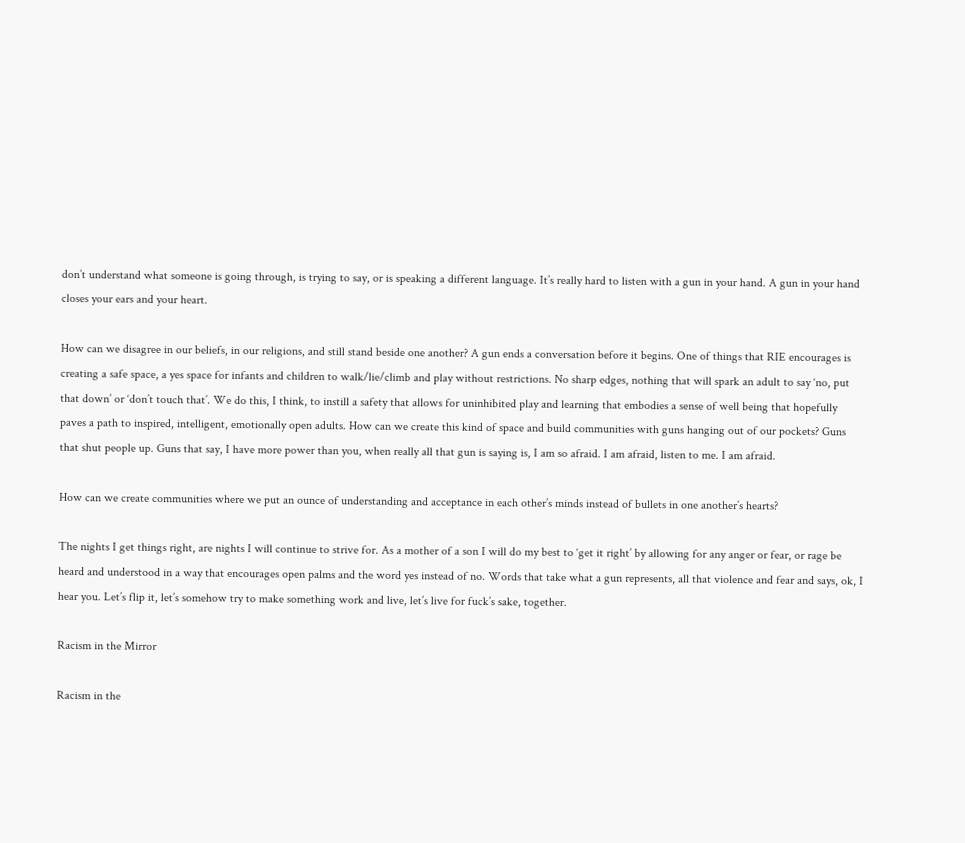don’t understand what someone is going through, is trying to say, or is speaking a different language. It’s really hard to listen with a gun in your hand. A gun in your hand closes your ears and your heart.

How can we disagree in our beliefs, in our religions, and still stand beside one another? A gun ends a conversation before it begins. One of things that RIE encourages is creating a safe space, a yes space for infants and children to walk/lie/climb and play without restrictions. No sharp edges, nothing that will spark an adult to say ‘no, put that down’ or ‘don’t touch that’. We do this, I think, to instill a safety that allows for uninhibited play and learning that embodies a sense of well being that hopefully paves a path to inspired, intelligent, emotionally open adults. How can we create this kind of space and build communities with guns hanging out of our pockets? Guns that shut people up. Guns that say, I have more power than you, when really all that gun is saying is, I am so afraid. I am afraid, listen to me. I am afraid.

How can we create communities where we put an ounce of understanding and acceptance in each other’s minds instead of bullets in one another’s hearts?

The nights I get things right, are nights I will continue to strive for. As a mother of a son I will do my best to ‘get it right’ by allowing for any anger or fear, or rage be heard and understood in a way that encourages open palms and the word yes instead of no. Words that take what a gun represents, all that violence and fear and says, ok, I hear you. Let’s flip it, let’s somehow try to make something work and live, let’s live for fuck’s sake, together.

Racism in the Mirror

Racism in the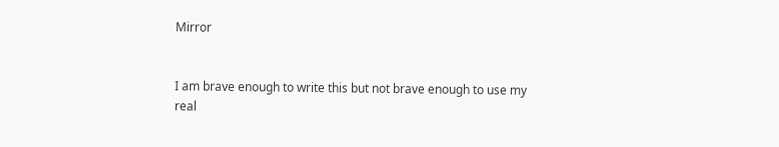Mirror


I am brave enough to write this but not brave enough to use my real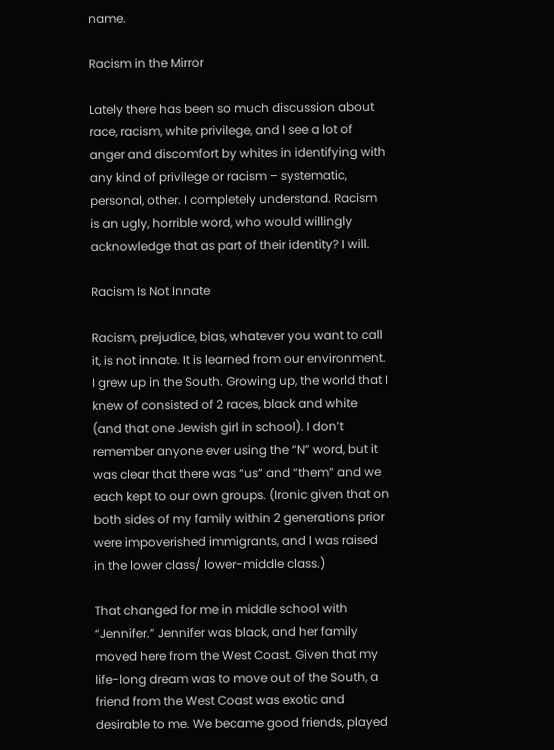name.

Racism in the Mirror

Lately there has been so much discussion about race, racism, white privilege, and I see a lot of anger and discomfort by whites in identifying with any kind of privilege or racism – systematic, personal, other. I completely understand. Racism is an ugly, horrible word, who would willingly acknowledge that as part of their identity? I will.

Racism Is Not Innate

Racism, prejudice, bias, whatever you want to call it, is not innate. It is learned from our environment. I grew up in the South. Growing up, the world that I knew of consisted of 2 races, black and white (and that one Jewish girl in school). I don’t remember anyone ever using the “N” word, but it was clear that there was “us” and “them” and we each kept to our own groups. (Ironic given that on both sides of my family within 2 generations prior were impoverished immigrants, and I was raised in the lower class/ lower-middle class.)

That changed for me in middle school with “Jennifer.” Jennifer was black, and her family moved here from the West Coast. Given that my life-long dream was to move out of the South, a friend from the West Coast was exotic and desirable to me. We became good friends, played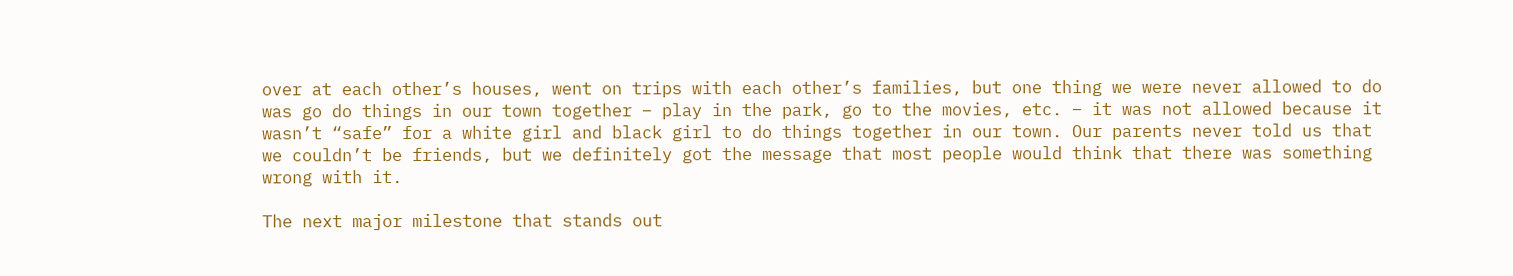over at each other’s houses, went on trips with each other’s families, but one thing we were never allowed to do was go do things in our town together – play in the park, go to the movies, etc. – it was not allowed because it wasn’t “safe” for a white girl and black girl to do things together in our town. Our parents never told us that we couldn’t be friends, but we definitely got the message that most people would think that there was something wrong with it.

The next major milestone that stands out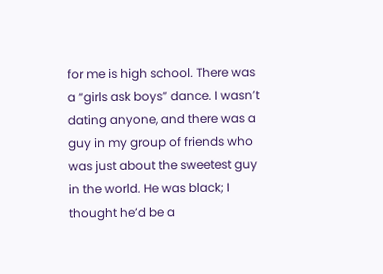for me is high school. There was a “girls ask boys” dance. I wasn’t dating anyone, and there was a guy in my group of friends who was just about the sweetest guy in the world. He was black; I thought he’d be a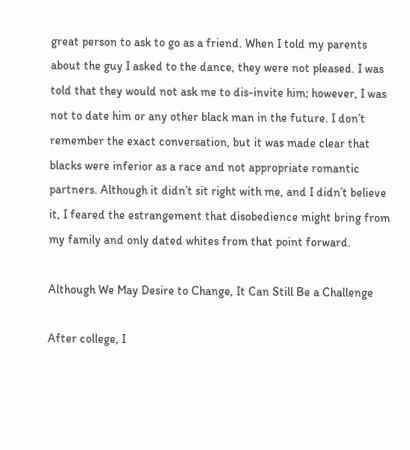great person to ask to go as a friend. When I told my parents about the guy I asked to the dance, they were not pleased. I was told that they would not ask me to dis-invite him; however, I was not to date him or any other black man in the future. I don’t remember the exact conversation, but it was made clear that blacks were inferior as a race and not appropriate romantic partners. Although it didn’t sit right with me, and I didn’t believe it, I feared the estrangement that disobedience might bring from my family and only dated whites from that point forward.

Although We May Desire to Change, It Can Still Be a Challenge

After college, I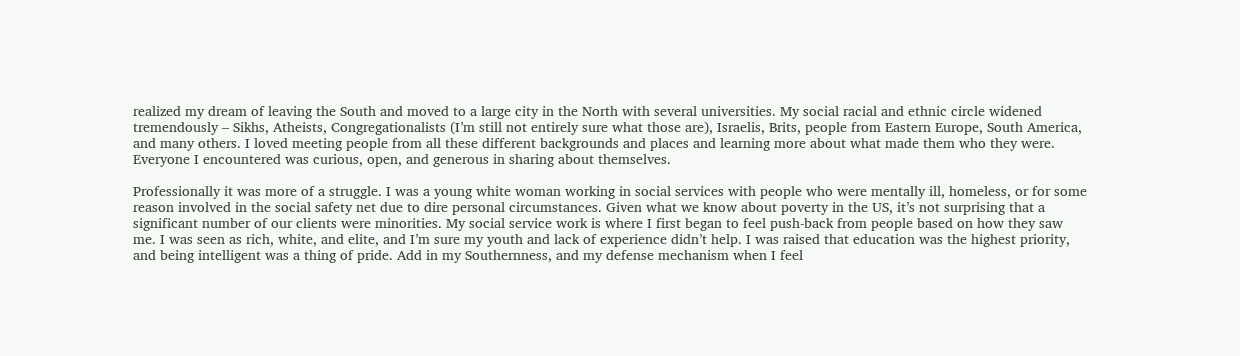realized my dream of leaving the South and moved to a large city in the North with several universities. My social racial and ethnic circle widened tremendously – Sikhs, Atheists, Congregationalists (I’m still not entirely sure what those are), Israelis, Brits, people from Eastern Europe, South America, and many others. I loved meeting people from all these different backgrounds and places and learning more about what made them who they were. Everyone I encountered was curious, open, and generous in sharing about themselves.

Professionally it was more of a struggle. I was a young white woman working in social services with people who were mentally ill, homeless, or for some reason involved in the social safety net due to dire personal circumstances. Given what we know about poverty in the US, it’s not surprising that a significant number of our clients were minorities. My social service work is where I first began to feel push-back from people based on how they saw me. I was seen as rich, white, and elite, and I’m sure my youth and lack of experience didn’t help. I was raised that education was the highest priority, and being intelligent was a thing of pride. Add in my Southernness, and my defense mechanism when I feel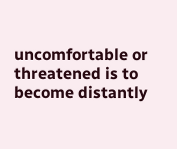uncomfortable or threatened is to become distantly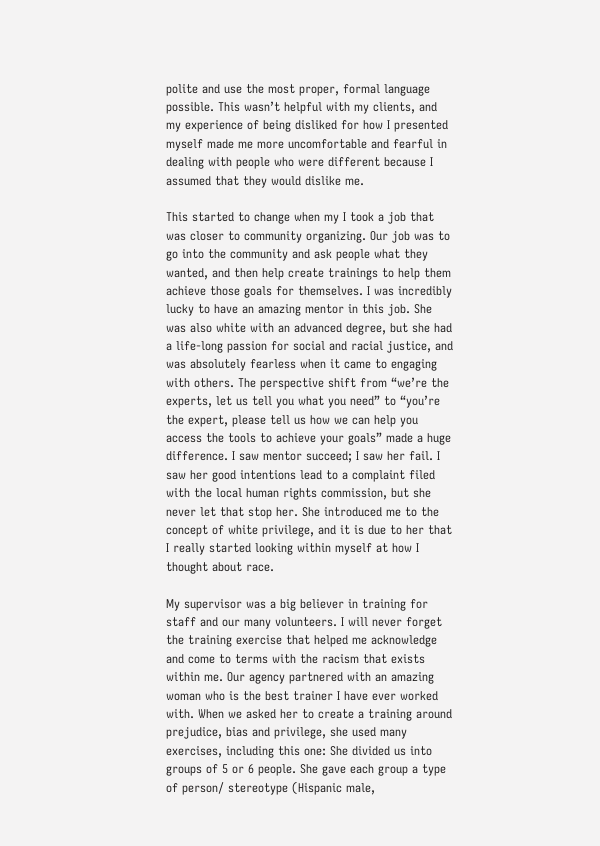polite and use the most proper, formal language possible. This wasn’t helpful with my clients, and my experience of being disliked for how I presented myself made me more uncomfortable and fearful in dealing with people who were different because I assumed that they would dislike me.

This started to change when my I took a job that was closer to community organizing. Our job was to go into the community and ask people what they wanted, and then help create trainings to help them achieve those goals for themselves. I was incredibly lucky to have an amazing mentor in this job. She was also white with an advanced degree, but she had a life-long passion for social and racial justice, and was absolutely fearless when it came to engaging with others. The perspective shift from “we’re the experts, let us tell you what you need” to “you’re the expert, please tell us how we can help you access the tools to achieve your goals” made a huge difference. I saw mentor succeed; I saw her fail. I saw her good intentions lead to a complaint filed with the local human rights commission, but she never let that stop her. She introduced me to the concept of white privilege, and it is due to her that I really started looking within myself at how I thought about race.

My supervisor was a big believer in training for staff and our many volunteers. I will never forget the training exercise that helped me acknowledge and come to terms with the racism that exists within me. Our agency partnered with an amazing woman who is the best trainer I have ever worked with. When we asked her to create a training around prejudice, bias and privilege, she used many exercises, including this one: She divided us into groups of 5 or 6 people. She gave each group a type of person/ stereotype (Hispanic male,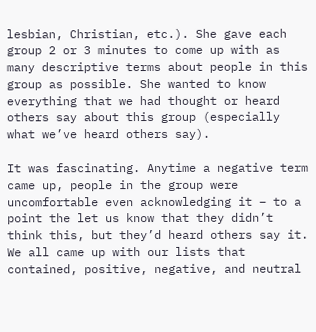lesbian, Christian, etc.). She gave each group 2 or 3 minutes to come up with as many descriptive terms about people in this group as possible. She wanted to know everything that we had thought or heard others say about this group (especially what we’ve heard others say).

It was fascinating. Anytime a negative term came up, people in the group were uncomfortable even acknowledging it – to a point the let us know that they didn’t think this, but they’d heard others say it. We all came up with our lists that contained, positive, negative, and neutral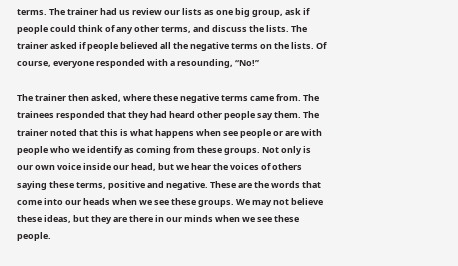terms. The trainer had us review our lists as one big group, ask if people could think of any other terms, and discuss the lists. The trainer asked if people believed all the negative terms on the lists. Of course, everyone responded with a resounding, “No!”

The trainer then asked, where these negative terms came from. The trainees responded that they had heard other people say them. The trainer noted that this is what happens when see people or are with people who we identify as coming from these groups. Not only is our own voice inside our head, but we hear the voices of others saying these terms, positive and negative. These are the words that come into our heads when we see these groups. We may not believe these ideas, but they are there in our minds when we see these people.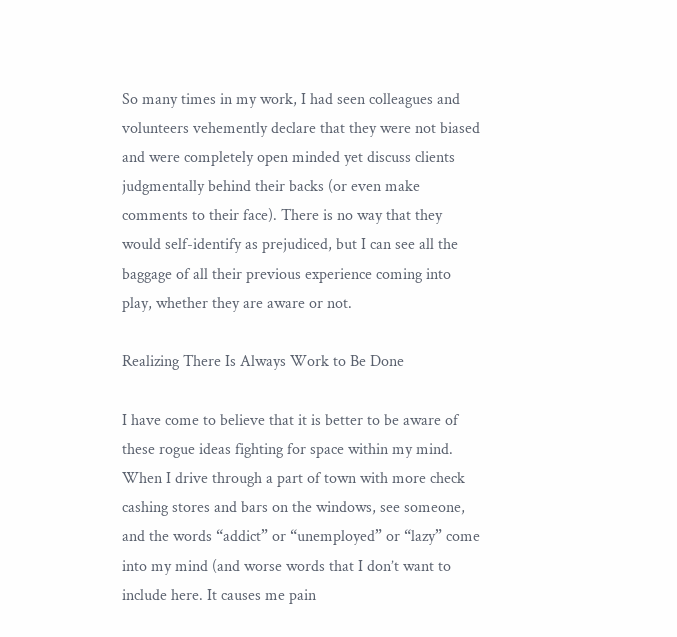So many times in my work, I had seen colleagues and volunteers vehemently declare that they were not biased and were completely open minded yet discuss clients judgmentally behind their backs (or even make comments to their face). There is no way that they would self-identify as prejudiced, but I can see all the baggage of all their previous experience coming into play, whether they are aware or not.

Realizing There Is Always Work to Be Done

I have come to believe that it is better to be aware of these rogue ideas fighting for space within my mind. When I drive through a part of town with more check cashing stores and bars on the windows, see someone, and the words “addict” or “unemployed” or “lazy” come into my mind (and worse words that I don’t want to include here. It causes me pain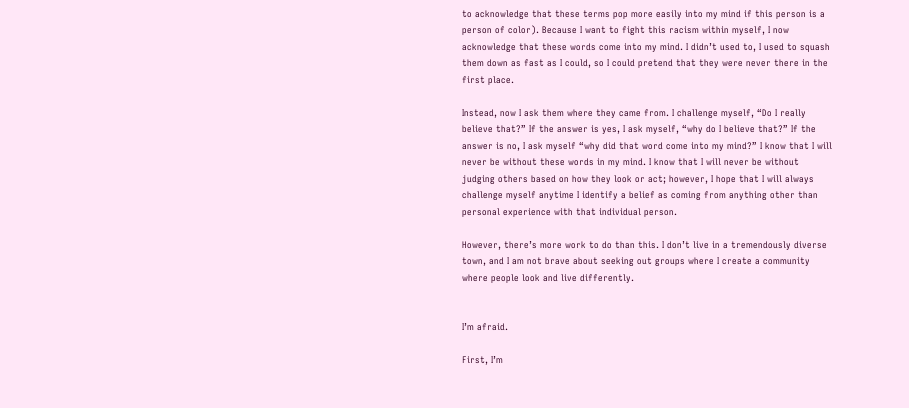to acknowledge that these terms pop more easily into my mind if this person is a person of color). Because I want to fight this racism within myself, I now acknowledge that these words come into my mind. I didn’t used to, I used to squash them down as fast as I could, so I could pretend that they were never there in the first place.

Instead, now I ask them where they came from. I challenge myself, “Do I really believe that?” If the answer is yes, I ask myself, “why do I believe that?” If the answer is no, I ask myself “why did that word come into my mind?” I know that I will never be without these words in my mind. I know that I will never be without judging others based on how they look or act; however, I hope that I will always challenge myself anytime I identify a belief as coming from anything other than personal experience with that individual person.

However, there’s more work to do than this. I don’t live in a tremendously diverse town, and I am not brave about seeking out groups where I create a community where people look and live differently.


I’m afraid.

First, I’m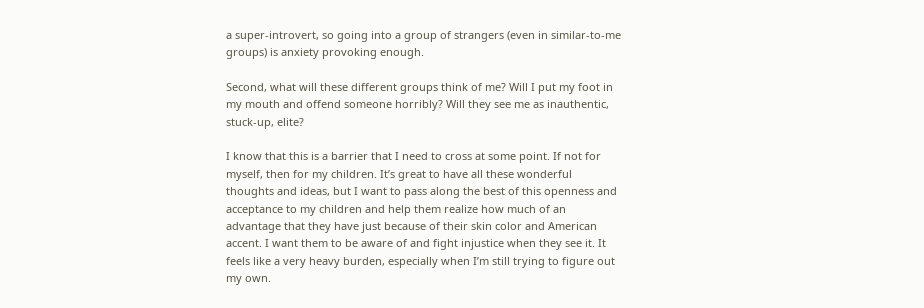a super-introvert, so going into a group of strangers (even in similar-to-me groups) is anxiety provoking enough.

Second, what will these different groups think of me? Will I put my foot in my mouth and offend someone horribly? Will they see me as inauthentic, stuck-up, elite?

I know that this is a barrier that I need to cross at some point. If not for myself, then for my children. It’s great to have all these wonderful thoughts and ideas, but I want to pass along the best of this openness and acceptance to my children and help them realize how much of an advantage that they have just because of their skin color and American accent. I want them to be aware of and fight injustice when they see it. It feels like a very heavy burden, especially when I’m still trying to figure out my own.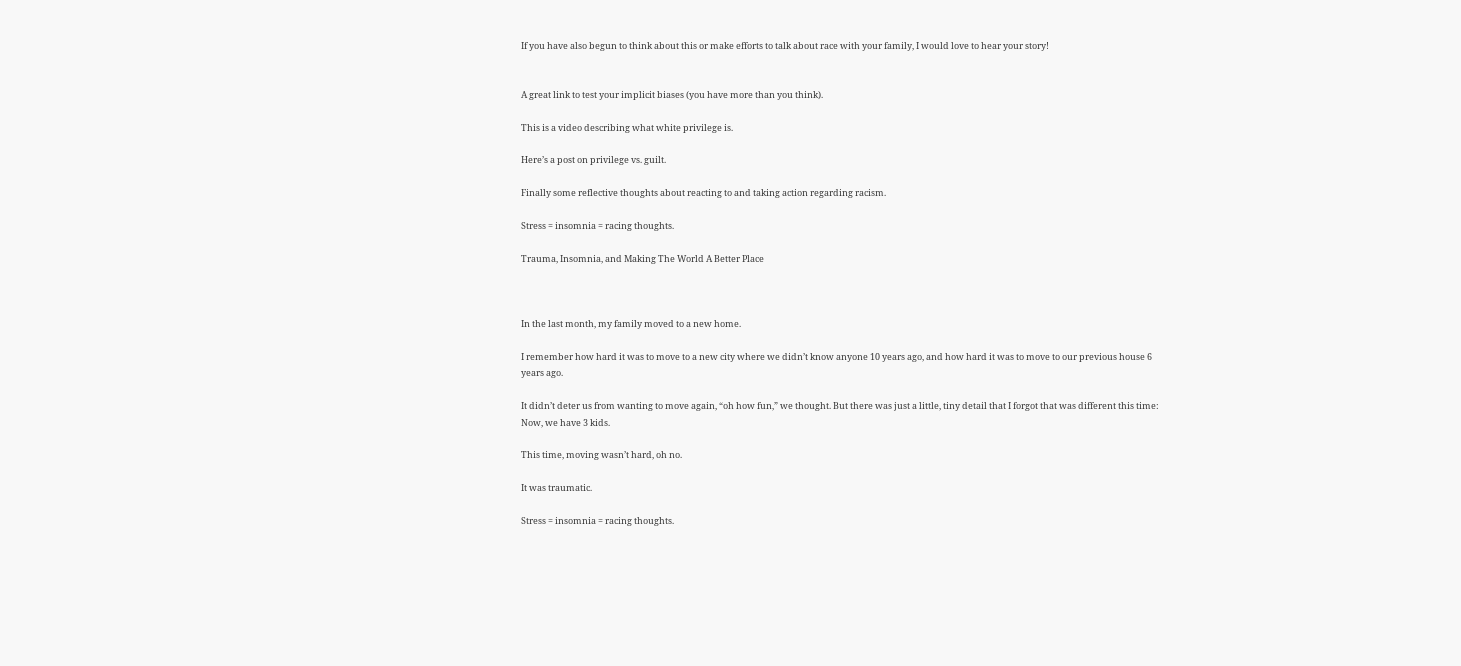If you have also begun to think about this or make efforts to talk about race with your family, I would love to hear your story!


A great link to test your implicit biases (you have more than you think).

This is a video describing what white privilege is.

Here’s a post on privilege vs. guilt.

Finally some reflective thoughts about reacting to and taking action regarding racism.

Stress = insomnia = racing thoughts.

Trauma, Insomnia, and Making The World A Better Place



In the last month, my family moved to a new home.

I remember how hard it was to move to a new city where we didn’t know anyone 10 years ago, and how hard it was to move to our previous house 6 years ago.

It didn’t deter us from wanting to move again, “oh how fun,” we thought. But there was just a little, tiny detail that I forgot that was different this time: Now, we have 3 kids.

This time, moving wasn’t hard, oh no.

It was traumatic.

Stress = insomnia = racing thoughts.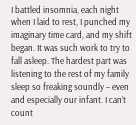I battled insomnia, each night when I laid to rest, I punched my imaginary time card, and my shift began. It was such work to try to fall asleep. The hardest part was listening to the rest of my family sleep so freaking soundly – even and especially our infant. I can’t count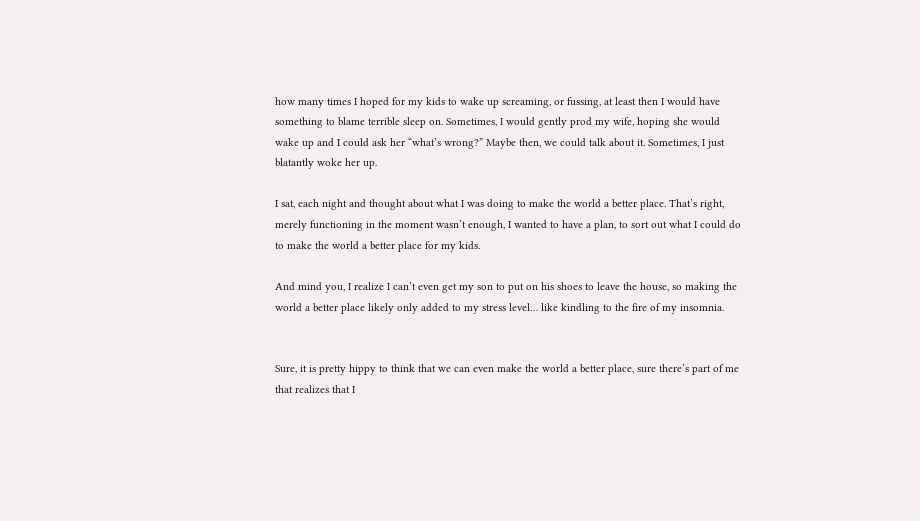how many times I hoped for my kids to wake up screaming, or fussing, at least then I would have something to blame terrible sleep on. Sometimes, I would gently prod my wife, hoping she would wake up and I could ask her “what’s wrong?” Maybe then, we could talk about it. Sometimes, I just blatantly woke her up.

I sat, each night and thought about what I was doing to make the world a better place. That’s right, merely functioning in the moment wasn’t enough, I wanted to have a plan, to sort out what I could do to make the world a better place for my kids.

And mind you, I realize I can’t even get my son to put on his shoes to leave the house, so making the world a better place likely only added to my stress level… like kindling to the fire of my insomnia.


Sure, it is pretty hippy to think that we can even make the world a better place, sure there’s part of me that realizes that I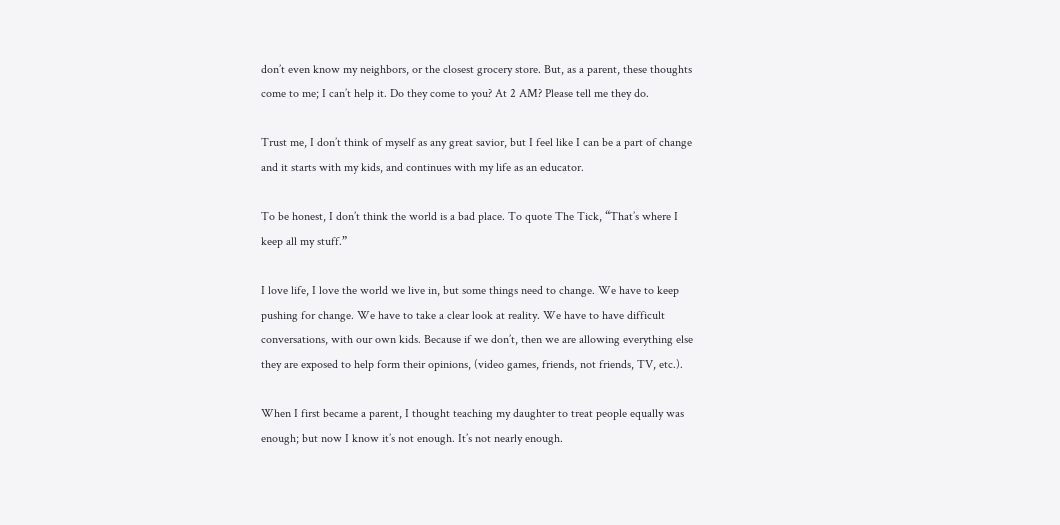don’t even know my neighbors, or the closest grocery store. But, as a parent, these thoughts come to me; I can’t help it. Do they come to you? At 2 AM? Please tell me they do.

Trust me, I don’t think of myself as any great savior, but I feel like I can be a part of change and it starts with my kids, and continues with my life as an educator.

To be honest, I don’t think the world is a bad place. To quote The Tick, “That’s where I keep all my stuff.”

I love life, I love the world we live in, but some things need to change. We have to keep pushing for change. We have to take a clear look at reality. We have to have difficult conversations, with our own kids. Because if we don’t, then we are allowing everything else they are exposed to help form their opinions, (video games, friends, not friends, TV, etc.).

When I first became a parent, I thought teaching my daughter to treat people equally was enough; but now I know it’s not enough. It’s not nearly enough.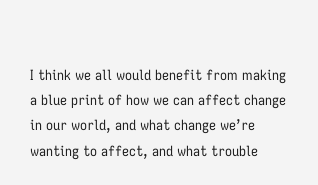I think we all would benefit from making a blue print of how we can affect change in our world, and what change we’re wanting to affect, and what trouble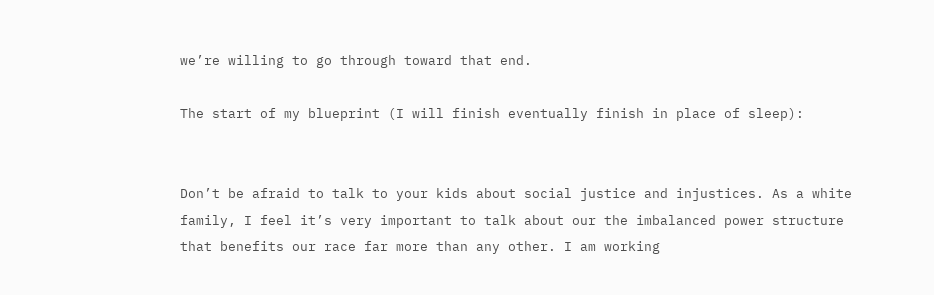we’re willing to go through toward that end.

The start of my blueprint (I will finish eventually finish in place of sleep):


Don’t be afraid to talk to your kids about social justice and injustices. As a white family, I feel it’s very important to talk about our the imbalanced power structure that benefits our race far more than any other. I am working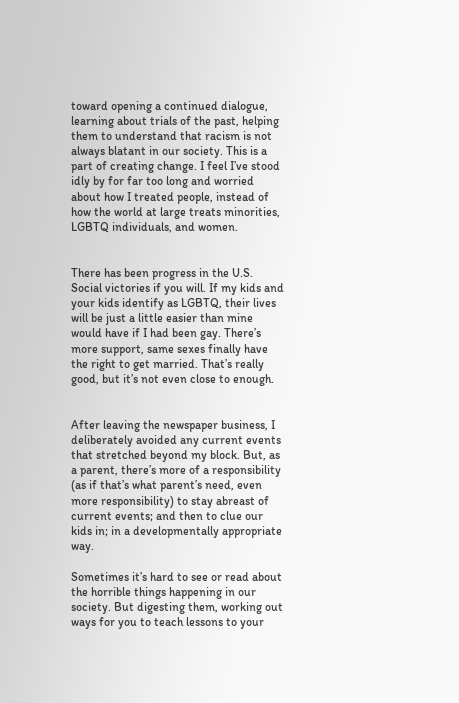toward opening a continued dialogue, learning about trials of the past, helping them to understand that racism is not always blatant in our society. This is a part of creating change. I feel I’ve stood idly by for far too long and worried about how I treated people, instead of how the world at large treats minorities, LGBTQ individuals, and women.


There has been progress in the U.S. Social victories if you will. If my kids and your kids identify as LGBTQ, their lives will be just a little easier than mine would have if I had been gay. There’s more support, same sexes finally have the right to get married. That’s really good, but it’s not even close to enough.


After leaving the newspaper business, I deliberately avoided any current events that stretched beyond my block. But, as a parent, there’s more of a responsibility (as if that’s what parent’s need, even more responsibility) to stay abreast of current events; and then to clue our kids in; in a developmentally appropriate way.

Sometimes it’s hard to see or read about the horrible things happening in our society. But digesting them, working out ways for you to teach lessons to your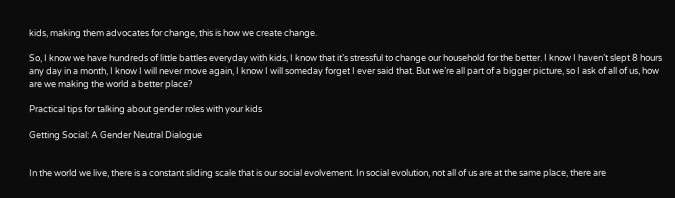kids, making them advocates for change, this is how we create change.

So, I know we have hundreds of little battles everyday with kids, I know that it’s stressful to change our household for the better. I know I haven’t slept 8 hours any day in a month, I know I will never move again, I know I will someday forget I ever said that. But we’re all part of a bigger picture, so I ask of all of us, how are we making the world a better place?

Practical tips for talking about gender roles with your kids

Getting Social: A Gender Neutral Dialogue


In the world we live, there is a constant sliding scale that is our social evolvement. In social evolution, not all of us are at the same place, there are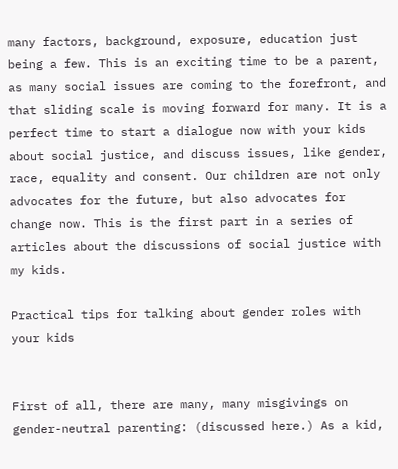many factors, background, exposure, education just being a few. This is an exciting time to be a parent, as many social issues are coming to the forefront, and that sliding scale is moving forward for many. It is a perfect time to start a dialogue now with your kids about social justice, and discuss issues, like gender, race, equality and consent. Our children are not only advocates for the future, but also advocates for change now. This is the first part in a series of articles about the discussions of social justice with my kids.

Practical tips for talking about gender roles with your kids


First of all, there are many, many misgivings on gender-neutral parenting: (discussed here.) As a kid,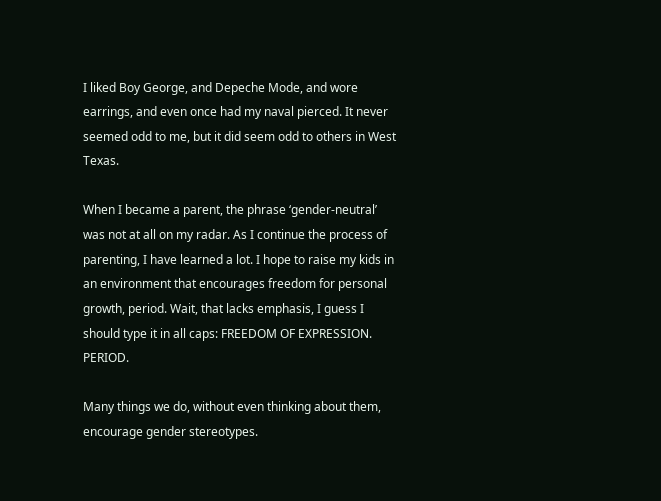I liked Boy George, and Depeche Mode, and wore earrings, and even once had my naval pierced. It never seemed odd to me, but it did seem odd to others in West Texas.

When I became a parent, the phrase ‘gender-neutral’ was not at all on my radar. As I continue the process of parenting, I have learned a lot. I hope to raise my kids in an environment that encourages freedom for personal growth, period. Wait, that lacks emphasis, I guess I should type it in all caps: FREEDOM OF EXPRESSION. PERIOD.

Many things we do, without even thinking about them, encourage gender stereotypes.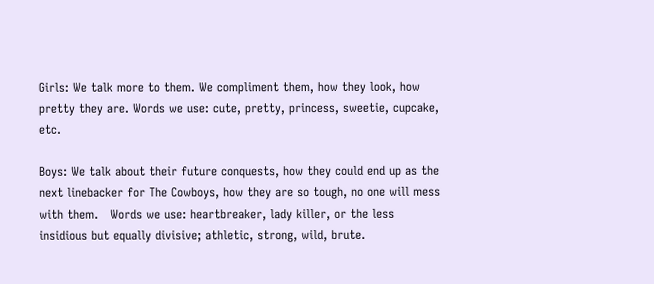Girls: We talk more to them. We compliment them, how they look, how pretty they are. Words we use: cute, pretty, princess, sweetie, cupcake, etc.

Boys: We talk about their future conquests, how they could end up as the next linebacker for The Cowboys, how they are so tough, no one will mess with them.   Words we use: heartbreaker, lady killer, or the less insidious but equally divisive; athletic, strong, wild, brute.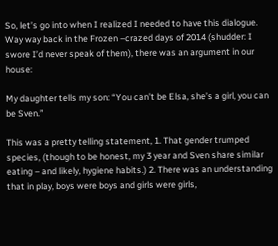So, let’s go into when I realized I needed to have this dialogue. Way way back in the Frozen –crazed days of 2014 (shudder: I swore I’d never speak of them), there was an argument in our house:

My daughter tells my son: “You can’t be Elsa, she’s a girl, you can be Sven.”

This was a pretty telling statement, 1. That gender trumped species, (though to be honest, my 3 year and Sven share similar eating – and likely, hygiene habits.) 2. There was an understanding that in play, boys were boys and girls were girls,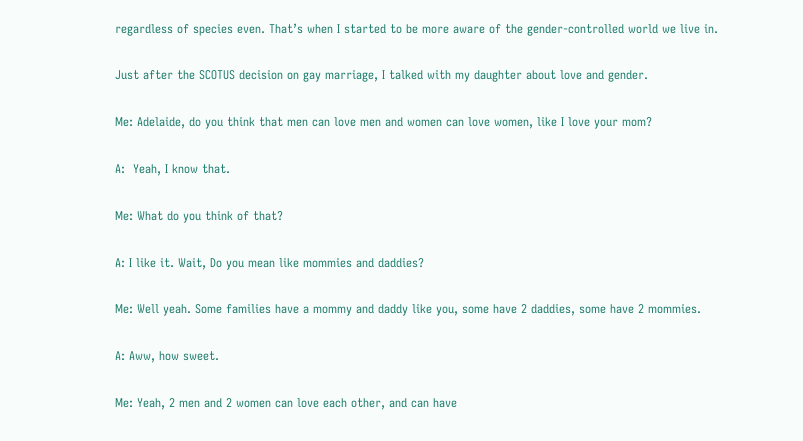regardless of species even. That’s when I started to be more aware of the gender-controlled world we live in.

Just after the SCOTUS decision on gay marriage, I talked with my daughter about love and gender.

Me: Adelaide, do you think that men can love men and women can love women, like I love your mom?

A:  Yeah, I know that.

Me: What do you think of that?

A: I like it. Wait, Do you mean like mommies and daddies?

Me: Well yeah. Some families have a mommy and daddy like you, some have 2 daddies, some have 2 mommies.

A: Aww, how sweet.

Me: Yeah, 2 men and 2 women can love each other, and can have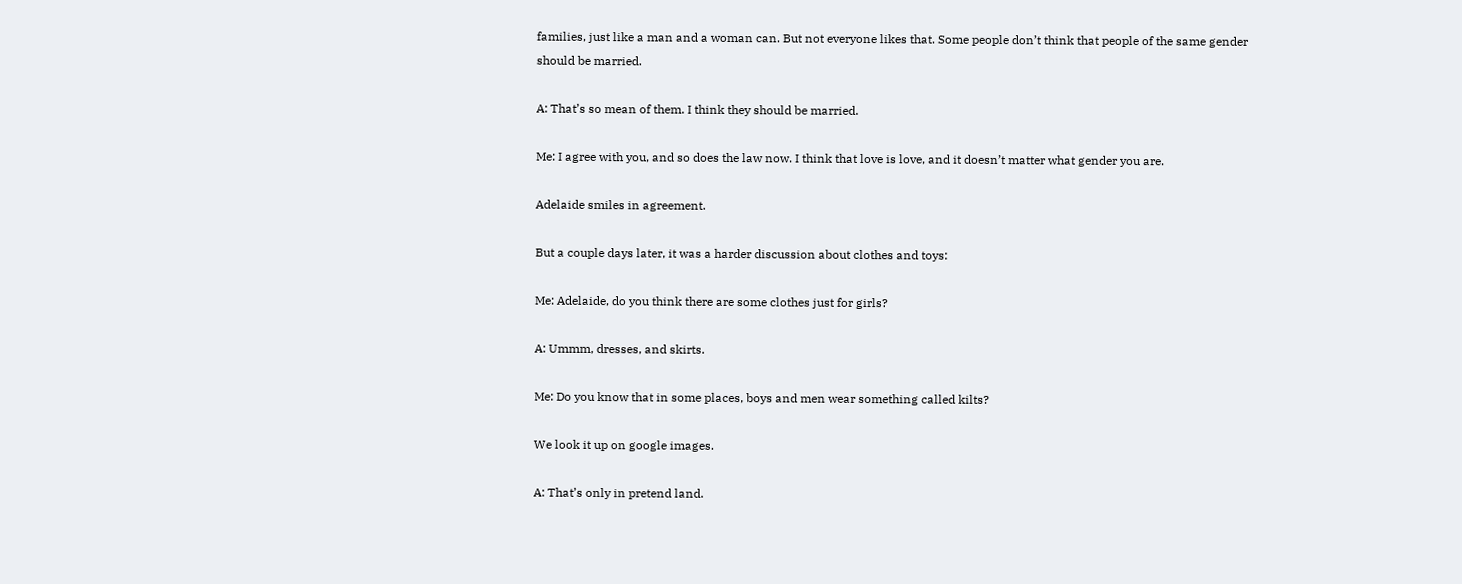families, just like a man and a woman can. But not everyone likes that. Some people don’t think that people of the same gender
should be married.

A: That’s so mean of them. I think they should be married.

Me: I agree with you, and so does the law now. I think that love is love, and it doesn’t matter what gender you are.

Adelaide smiles in agreement.

But a couple days later, it was a harder discussion about clothes and toys:

Me: Adelaide, do you think there are some clothes just for girls?

A: Ummm, dresses, and skirts.

Me: Do you know that in some places, boys and men wear something called kilts?

We look it up on google images.

A: That’s only in pretend land.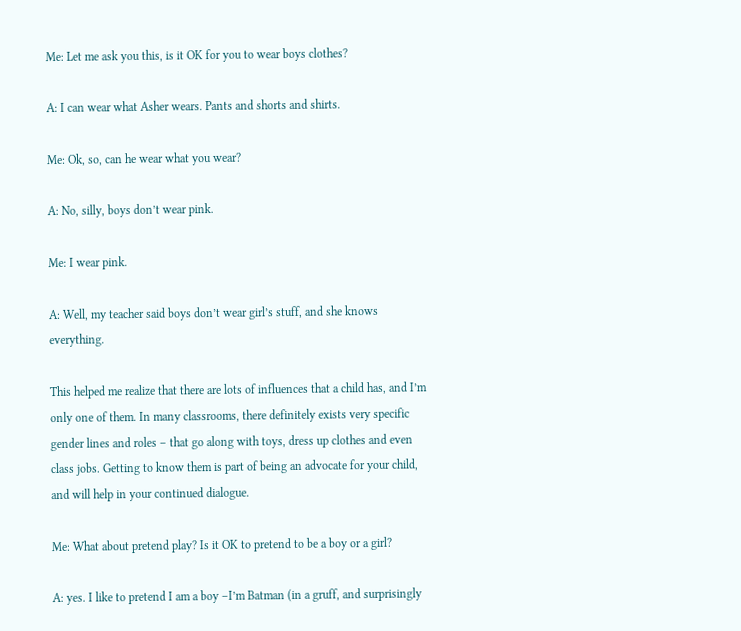Me: Let me ask you this, is it OK for you to wear boys clothes?

A: I can wear what Asher wears. Pants and shorts and shirts.

Me: Ok, so, can he wear what you wear?

A: No, silly, boys don’t wear pink.

Me: I wear pink.

A: Well, my teacher said boys don’t wear girl’s stuff, and she knows everything.

This helped me realize that there are lots of influences that a child has, and I’m only one of them. In many classrooms, there definitely exists very specific gender lines and roles – that go along with toys, dress up clothes and even class jobs. Getting to know them is part of being an advocate for your child, and will help in your continued dialogue.

Me: What about pretend play? Is it OK to pretend to be a boy or a girl?

A: yes. I like to pretend I am a boy –I’m Batman (in a gruff, and surprisingly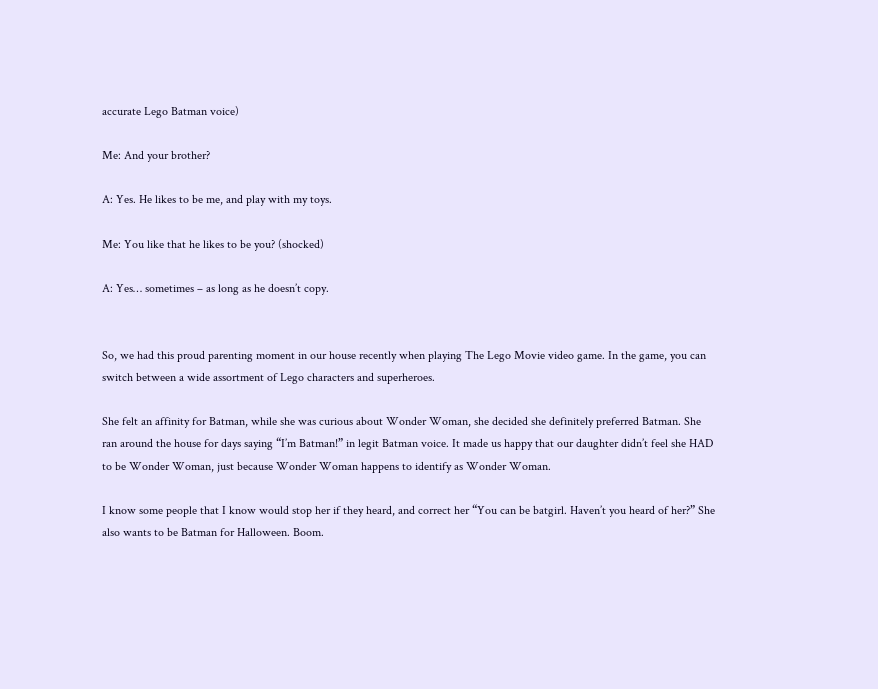accurate Lego Batman voice)

Me: And your brother?

A: Yes. He likes to be me, and play with my toys.

Me: You like that he likes to be you? (shocked)

A: Yes… sometimes – as long as he doesn’t copy.


So, we had this proud parenting moment in our house recently when playing The Lego Movie video game. In the game, you can switch between a wide assortment of Lego characters and superheroes.

She felt an affinity for Batman, while she was curious about Wonder Woman, she decided she definitely preferred Batman. She ran around the house for days saying “I’m Batman!” in legit Batman voice. It made us happy that our daughter didn’t feel she HAD to be Wonder Woman, just because Wonder Woman happens to identify as Wonder Woman.

I know some people that I know would stop her if they heard, and correct her “You can be batgirl. Haven’t you heard of her?” She also wants to be Batman for Halloween. Boom.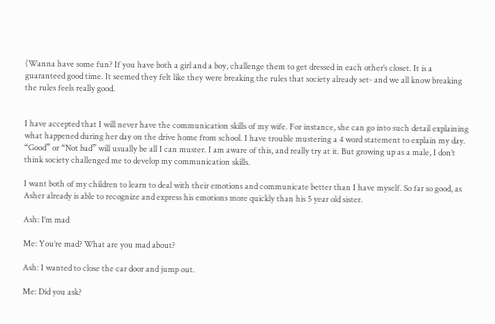(Wanna have some fun? If you have both a girl and a boy, challenge them to get dressed in each other’s closet. It is a guaranteed good time. It seemed they felt like they were breaking the rules that society already set- and we all know breaking the rules feels really good.


I have accepted that I will never have the communication skills of my wife. For instance, she can go into such detail explaining what happened during her day on the drive home from school. I have trouble mustering a 4 word statement to explain my day. “Good” or “Not bad” will usually be all I can muster. I am aware of this, and really try at it. But growing up as a male, I don’t think society challenged me to develop my communication skills.

I want both of my children to learn to deal with their emotions and communicate better than I have myself. So far so good, as Asher already is able to recognize and express his emotions more quickly than his 5 year old sister.

Ash: I’m mad

Me: You’re mad? What are you mad about?

Ash: I wanted to close the car door and jump out.

Me: Did you ask?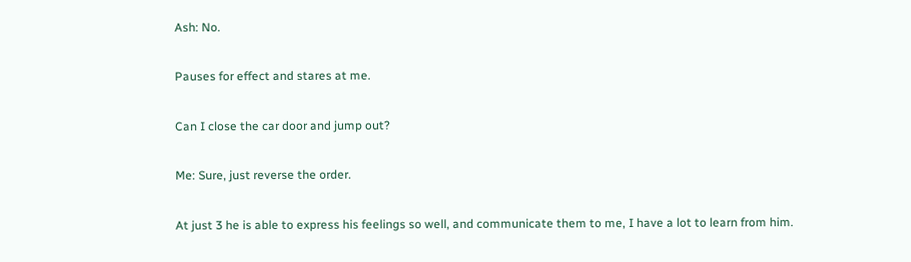Ash: No.

Pauses for effect and stares at me.

Can I close the car door and jump out?

Me: Sure, just reverse the order.

At just 3 he is able to express his feelings so well, and communicate them to me, I have a lot to learn from him.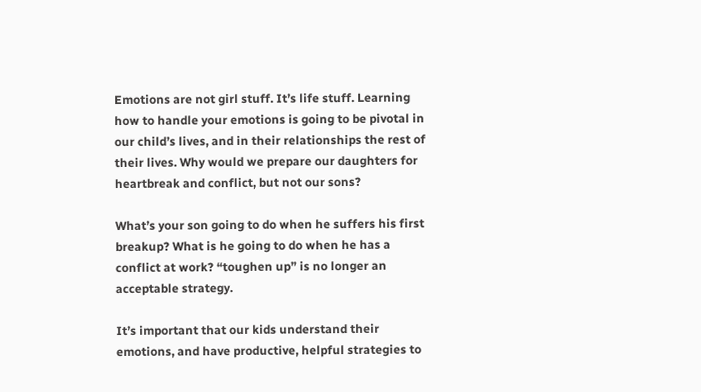Emotions are not girl stuff. It’s life stuff. Learning how to handle your emotions is going to be pivotal in our child’s lives, and in their relationships the rest of their lives. Why would we prepare our daughters for heartbreak and conflict, but not our sons?

What’s your son going to do when he suffers his first breakup? What is he going to do when he has a conflict at work? “toughen up” is no longer an acceptable strategy.

It’s important that our kids understand their emotions, and have productive, helpful strategies to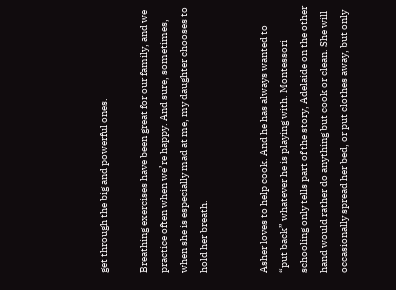get through the big and powerful ones.

Breathing exercises have been great for our family, and we practice often when we’re happy. And sure, sometimes, when she is especially mad at me, my daughter chooses to hold her breath.


Asher loves to help cook. And he has always wanted to “put back” whatever he is playing with. Montessori schooling only tells part of the story, Adelaide on the other hand would rather do anything but cook or clean. She will occasionally spread her bed, or put clothes away, but only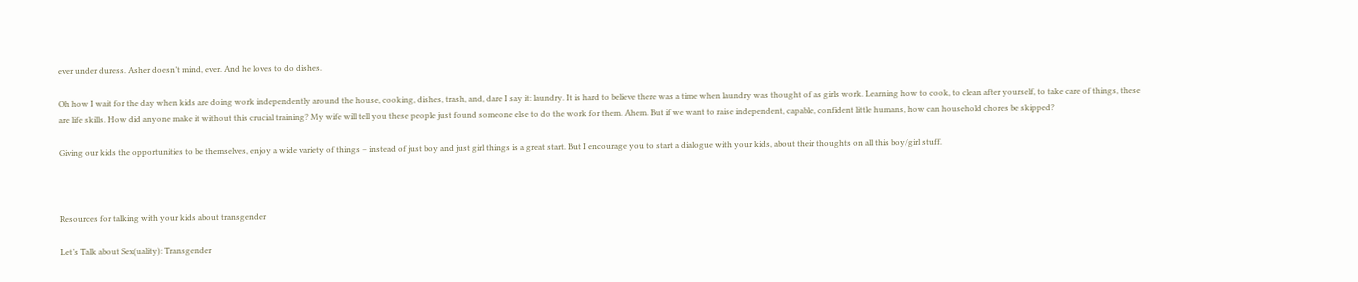ever under duress. Asher doesn’t mind, ever. And he loves to do dishes.

Oh how I wait for the day when kids are doing work independently around the house, cooking, dishes, trash, and, dare I say it: laundry. It is hard to believe there was a time when laundry was thought of as girls work. Learning how to cook, to clean after yourself, to take care of things, these are life skills. How did anyone make it without this crucial training? My wife will tell you these people just found someone else to do the work for them. Ahem. But if we want to raise independent, capable, confident little humans, how can household chores be skipped?

Giving our kids the opportunities to be themselves, enjoy a wide variety of things – instead of just boy and just girl things is a great start. But I encourage you to start a dialogue with your kids, about their thoughts on all this boy/girl stuff.



Resources for talking with your kids about transgender

Let’s Talk about Sex(uality): Transgender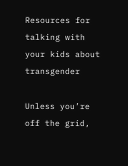Resources for talking with your kids about transgender

Unless you’re off the grid,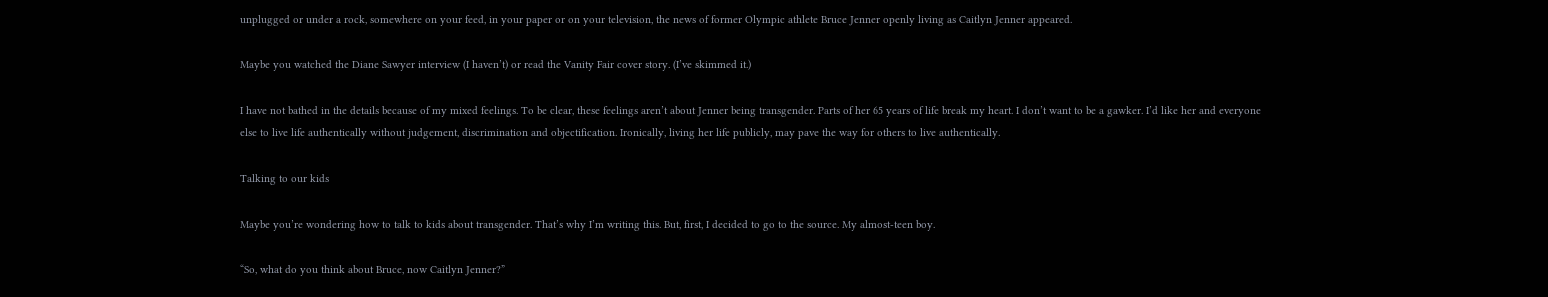unplugged or under a rock, somewhere on your feed, in your paper or on your television, the news of former Olympic athlete Bruce Jenner openly living as Caitlyn Jenner appeared.

Maybe you watched the Diane Sawyer interview (I haven’t) or read the Vanity Fair cover story. (I’ve skimmed it.)

I have not bathed in the details because of my mixed feelings. To be clear, these feelings aren’t about Jenner being transgender. Parts of her 65 years of life break my heart. I don’t want to be a gawker. I’d like her and everyone else to live life authentically without judgement, discrimination and objectification. Ironically, living her life publicly, may pave the way for others to live authentically.

Talking to our kids

Maybe you’re wondering how to talk to kids about transgender. That’s why I’m writing this. But, first, I decided to go to the source. My almost-teen boy.

“So, what do you think about Bruce, now Caitlyn Jenner?”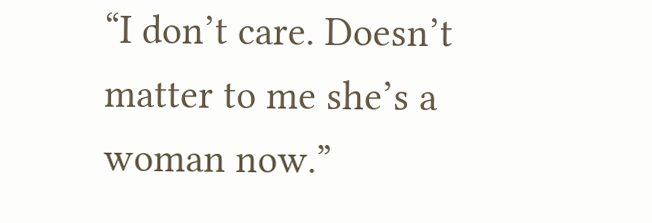“I don’t care. Doesn’t matter to me she’s a woman now.”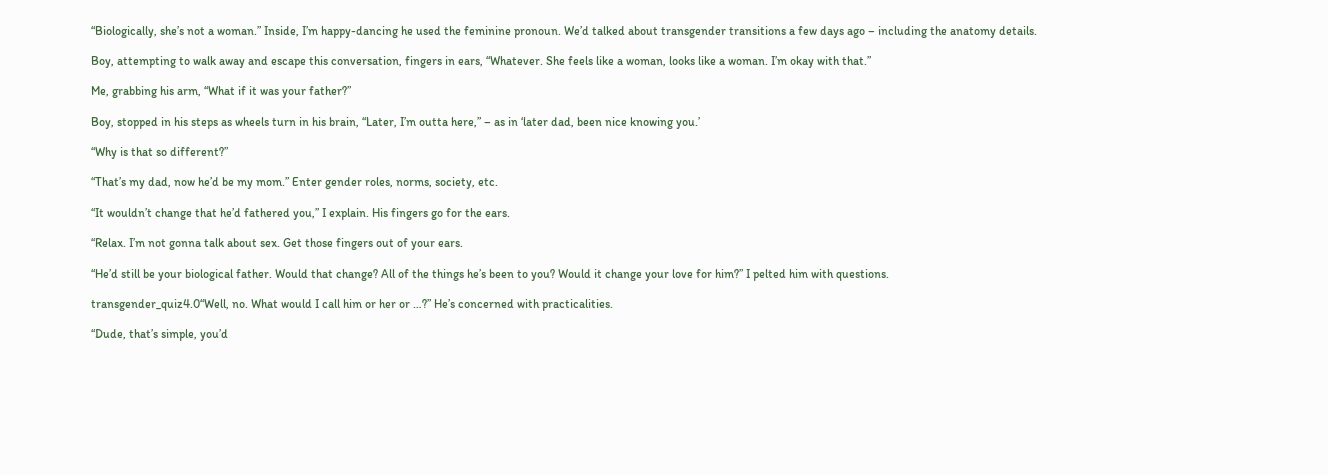“Biologically, she’s not a woman.” Inside, I’m happy-dancing he used the feminine pronoun. We’d talked about transgender transitions a few days ago – including the anatomy details.

Boy, attempting to walk away and escape this conversation, fingers in ears, “Whatever. She feels like a woman, looks like a woman. I’m okay with that.”

Me, grabbing his arm, “What if it was your father?”

Boy, stopped in his steps as wheels turn in his brain, “Later, I’m outta here,” – as in ‘later dad, been nice knowing you.’

“Why is that so different?”

“That’s my dad, now he’d be my mom.” Enter gender roles, norms, society, etc.

“It wouldn’t change that he’d fathered you,” I explain. His fingers go for the ears.

“Relax. I’m not gonna talk about sex. Get those fingers out of your ears.

“He’d still be your biological father. Would that change? All of the things he’s been to you? Would it change your love for him?” I pelted him with questions.

transgender_quiz4.0“Well, no. What would I call him or her or …?” He’s concerned with practicalities.

“Dude, that’s simple, you’d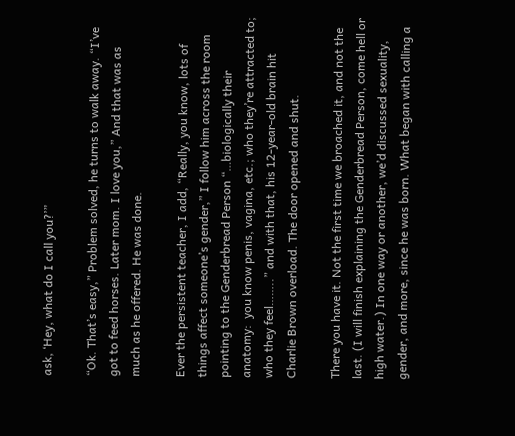ask, ‘Hey, what do I call you?’”

“Ok. That’s easy,” Problem solved, he turns to walk away. “I’ve got to feed horses. Later mom. I love you,” And that was as much as he offered. He was done.

Ever the persistent teacher, I add, “Really, you know, lots of things affect someone’s gender,” I follow him across the room pointing to the Genderbread Person “…biologically their anatomy:  you know penis, vagina, etc.; who they’re attracted to; who they feel……..” and with that, his 12-year-old brain hit Charlie Brown overload. The door opened and shut.

There you have it. Not the first time we broached it, and not the last. (I will finish explaining the Genderbread Person, come hell or high water.) In one way or another, we’d discussed sexuality, gender, and more, since he was born. What began with calling a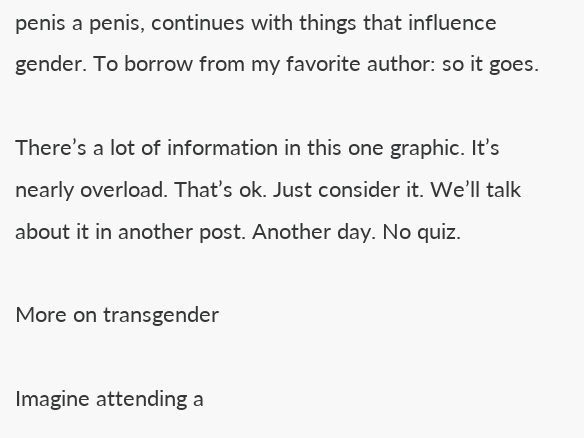penis a penis, continues with things that influence gender. To borrow from my favorite author: so it goes.

There’s a lot of information in this one graphic. It’s nearly overload. That’s ok. Just consider it. We’ll talk about it in another post. Another day. No quiz.

More on transgender

Imagine attending a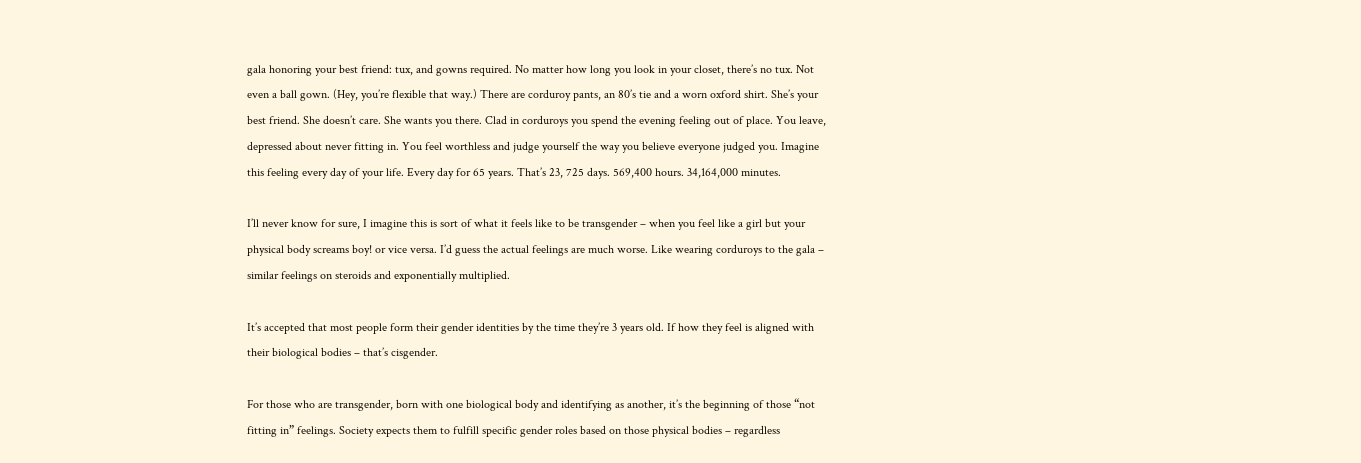gala honoring your best friend: tux, and gowns required. No matter how long you look in your closet, there’s no tux. Not even a ball gown. (Hey, you’re flexible that way.) There are corduroy pants, an 80’s tie and a worn oxford shirt. She’s your best friend. She doesn’t care. She wants you there. Clad in corduroys you spend the evening feeling out of place. You leave, depressed about never fitting in. You feel worthless and judge yourself the way you believe everyone judged you. Imagine this feeling every day of your life. Every day for 65 years. That’s 23, 725 days. 569,400 hours. 34,164,000 minutes.

I’ll never know for sure, I imagine this is sort of what it feels like to be transgender – when you feel like a girl but your physical body screams boy! or vice versa. I’d guess the actual feelings are much worse. Like wearing corduroys to the gala – similar feelings on steroids and exponentially multiplied.

It’s accepted that most people form their gender identities by the time they’re 3 years old. If how they feel is aligned with their biological bodies – that’s cisgender.

For those who are transgender, born with one biological body and identifying as another, it’s the beginning of those “not fitting in” feelings. Society expects them to fulfill specific gender roles based on those physical bodies – regardless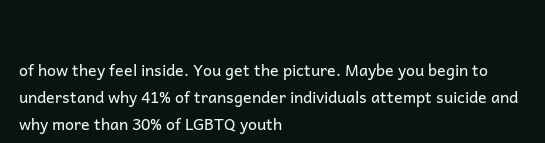of how they feel inside. You get the picture. Maybe you begin to understand why 41% of transgender individuals attempt suicide and why more than 30% of LGBTQ youth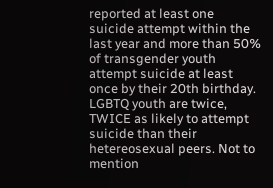reported at least one suicide attempt within the last year and more than 50% of transgender youth attempt suicide at least once by their 20th birthday. LGBTQ youth are twice, TWICE as likely to attempt suicide than their hetereosexual peers. Not to mention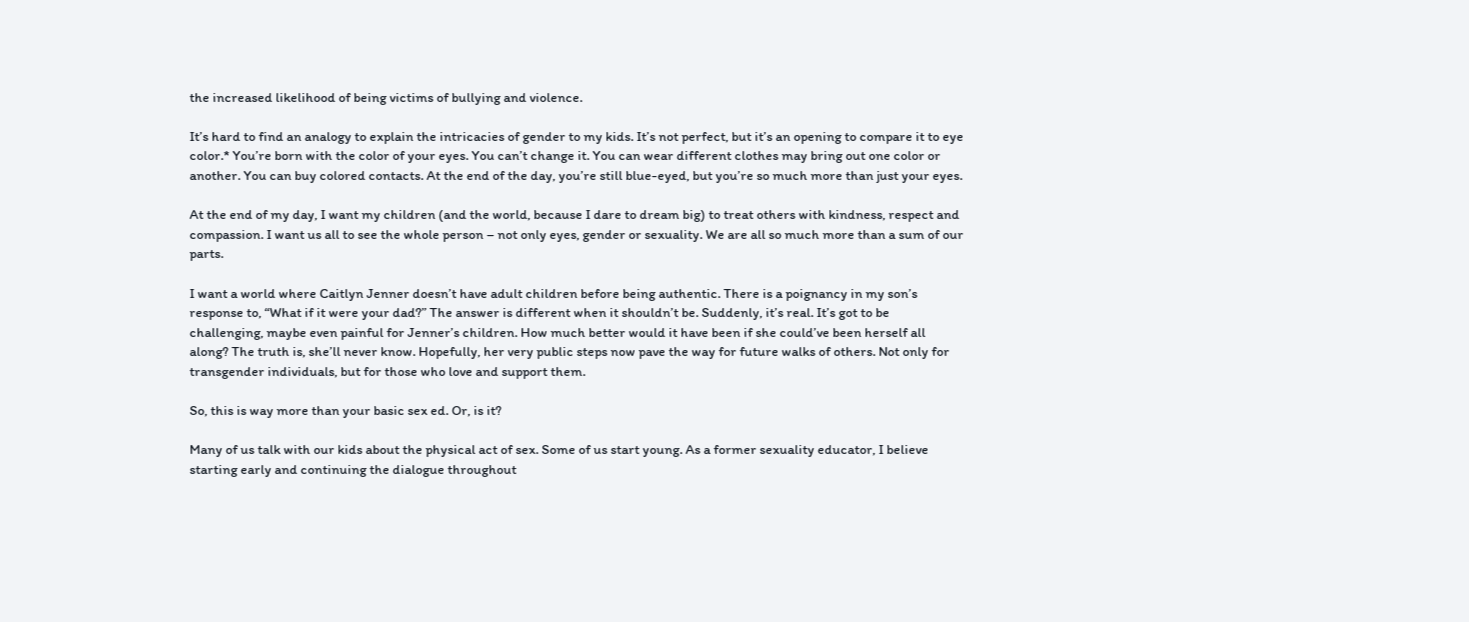the increased likelihood of being victims of bullying and violence.

It’s hard to find an analogy to explain the intricacies of gender to my kids. It’s not perfect, but it’s an opening to compare it to eye color.* You’re born with the color of your eyes. You can’t change it. You can wear different clothes may bring out one color or another. You can buy colored contacts. At the end of the day, you’re still blue-eyed, but you’re so much more than just your eyes.

At the end of my day, I want my children (and the world, because I dare to dream big) to treat others with kindness, respect and compassion. I want us all to see the whole person – not only eyes, gender or sexuality. We are all so much more than a sum of our parts.

I want a world where Caitlyn Jenner doesn’t have adult children before being authentic. There is a poignancy in my son’s response to, “What if it were your dad?” The answer is different when it shouldn’t be. Suddenly, it’s real. It’s got to be challenging, maybe even painful for Jenner’s children. How much better would it have been if she could’ve been herself all along? The truth is, she’ll never know. Hopefully, her very public steps now pave the way for future walks of others. Not only for transgender individuals, but for those who love and support them.

So, this is way more than your basic sex ed. Or, is it?

Many of us talk with our kids about the physical act of sex. Some of us start young. As a former sexuality educator, I believe starting early and continuing the dialogue throughout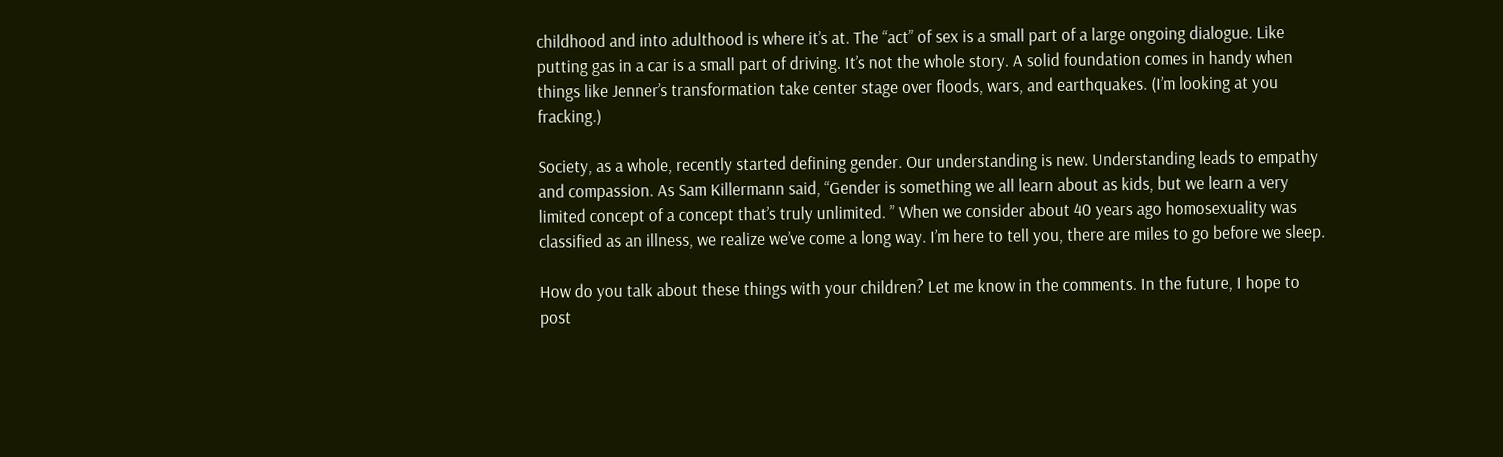childhood and into adulthood is where it’s at. The “act” of sex is a small part of a large ongoing dialogue. Like putting gas in a car is a small part of driving. It’s not the whole story. A solid foundation comes in handy when things like Jenner’s transformation take center stage over floods, wars, and earthquakes. (I’m looking at you fracking.)

Society, as a whole, recently started defining gender. Our understanding is new. Understanding leads to empathy and compassion. As Sam Killermann said, “Gender is something we all learn about as kids, but we learn a very limited concept of a concept that’s truly unlimited. ” When we consider about 40 years ago homosexuality was classified as an illness, we realize we’ve come a long way. I’m here to tell you, there are miles to go before we sleep.

How do you talk about these things with your children? Let me know in the comments. In the future, I hope to post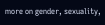more on gender, sexuality,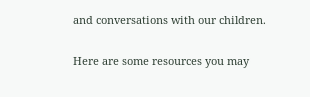and conversations with our children.

Here are some resources you may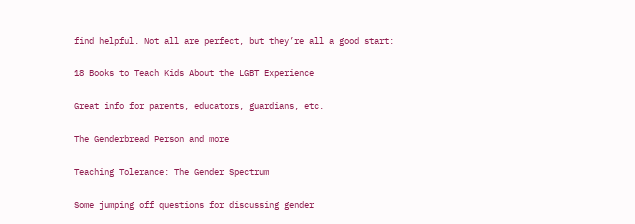find helpful. Not all are perfect, but they’re all a good start:

18 Books to Teach Kids About the LGBT Experience

Great info for parents, educators, guardians, etc.

The Genderbread Person and more

Teaching Tolerance: The Gender Spectrum

Some jumping off questions for discussing gender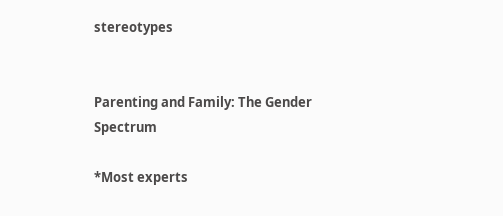stereotypes


Parenting and Family: The Gender Spectrum

*Most experts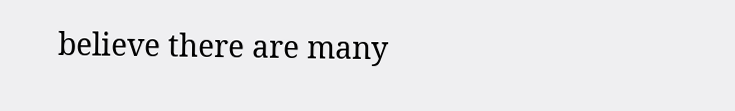believe there are many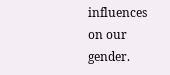influences on our gender.